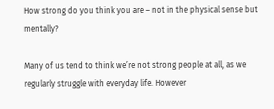How strong do you think you are – not in the physical sense but mentally?

Many of us tend to think we’re not strong people at all, as we regularly struggle with everyday life. However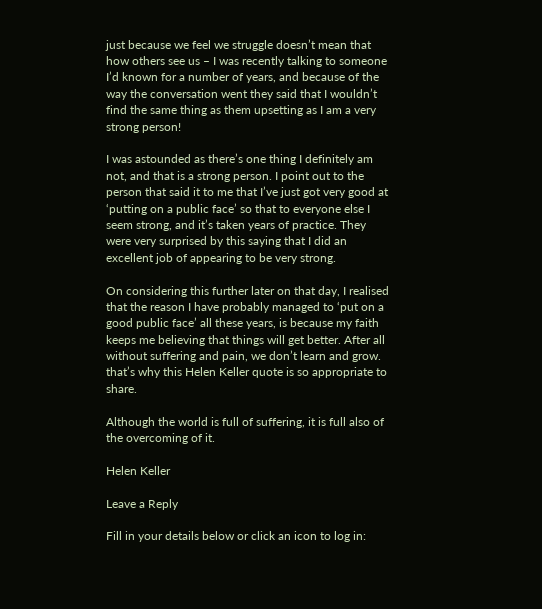just because we feel we struggle doesn’t mean that how others see us – I was recently talking to someone I’d known for a number of years, and because of the way the conversation went they said that I wouldn’t find the same thing as them upsetting as I am a very strong person!

I was astounded as there’s one thing I definitely am not, and that is a strong person. I point out to the person that said it to me that I’ve just got very good at ‘putting on a public face’ so that to everyone else I seem strong, and it’s taken years of practice. They were very surprised by this saying that I did an excellent job of appearing to be very strong.

On considering this further later on that day, I realised that the reason I have probably managed to ‘put on a good public face’ all these years, is because my faith keeps me believing that things will get better. After all without suffering and pain, we don’t learn and grow. that’s why this Helen Keller quote is so appropriate to share.

Although the world is full of suffering, it is full also of the overcoming of it.

Helen Keller

Leave a Reply

Fill in your details below or click an icon to log in: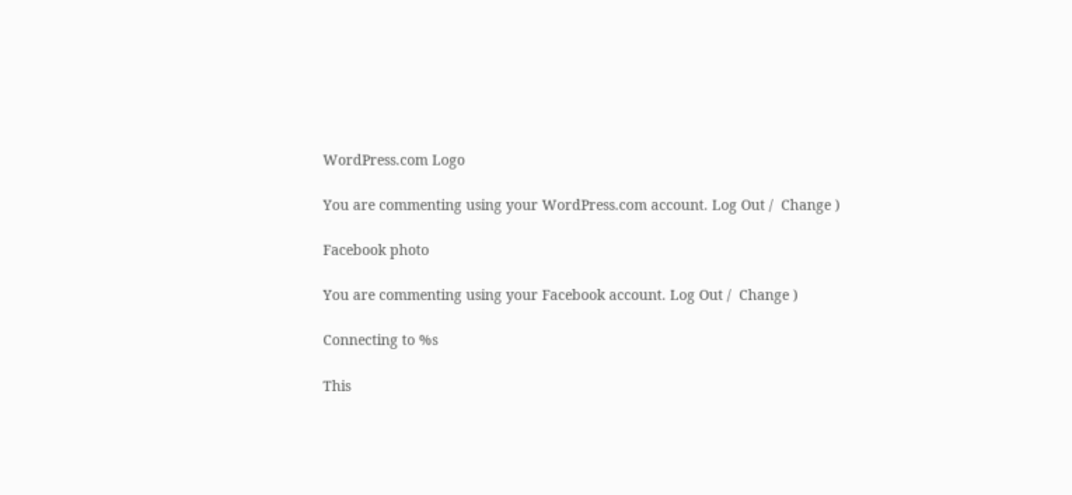WordPress.com Logo

You are commenting using your WordPress.com account. Log Out /  Change )

Facebook photo

You are commenting using your Facebook account. Log Out /  Change )

Connecting to %s

This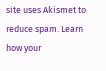site uses Akismet to reduce spam. Learn how your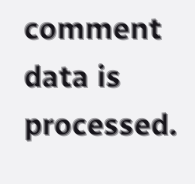comment data is processed.